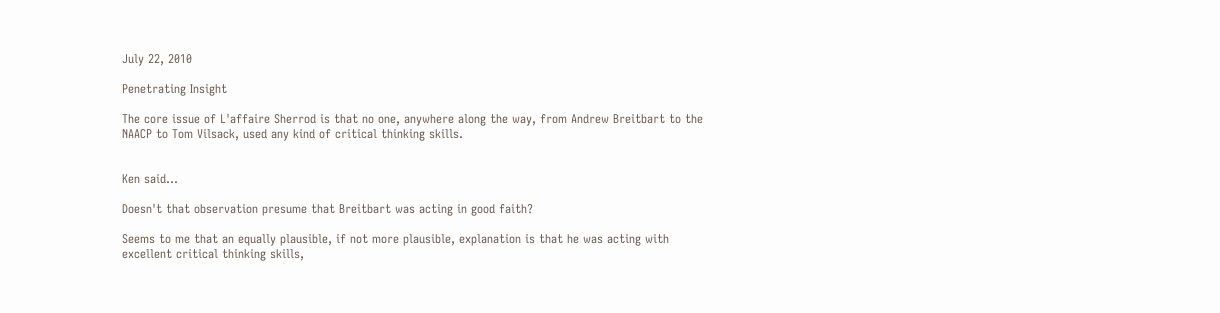July 22, 2010

Penetrating Insight

The core issue of L'affaire Sherrod is that no one, anywhere along the way, from Andrew Breitbart to the NAACP to Tom Vilsack, used any kind of critical thinking skills.


Ken said...

Doesn't that observation presume that Breitbart was acting in good faith?

Seems to me that an equally plausible, if not more plausible, explanation is that he was acting with excellent critical thinking skills,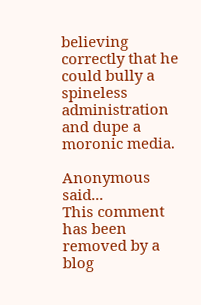believing correctly that he could bully a spineless administration and dupe a moronic media.

Anonymous said...
This comment has been removed by a blog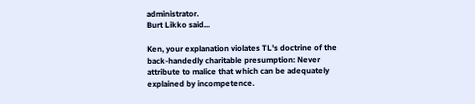administrator.
Burt Likko said...

Ken, your explanation violates TL's doctrine of the back-handedly charitable presumption: Never attribute to malice that which can be adequately explained by incompetence.